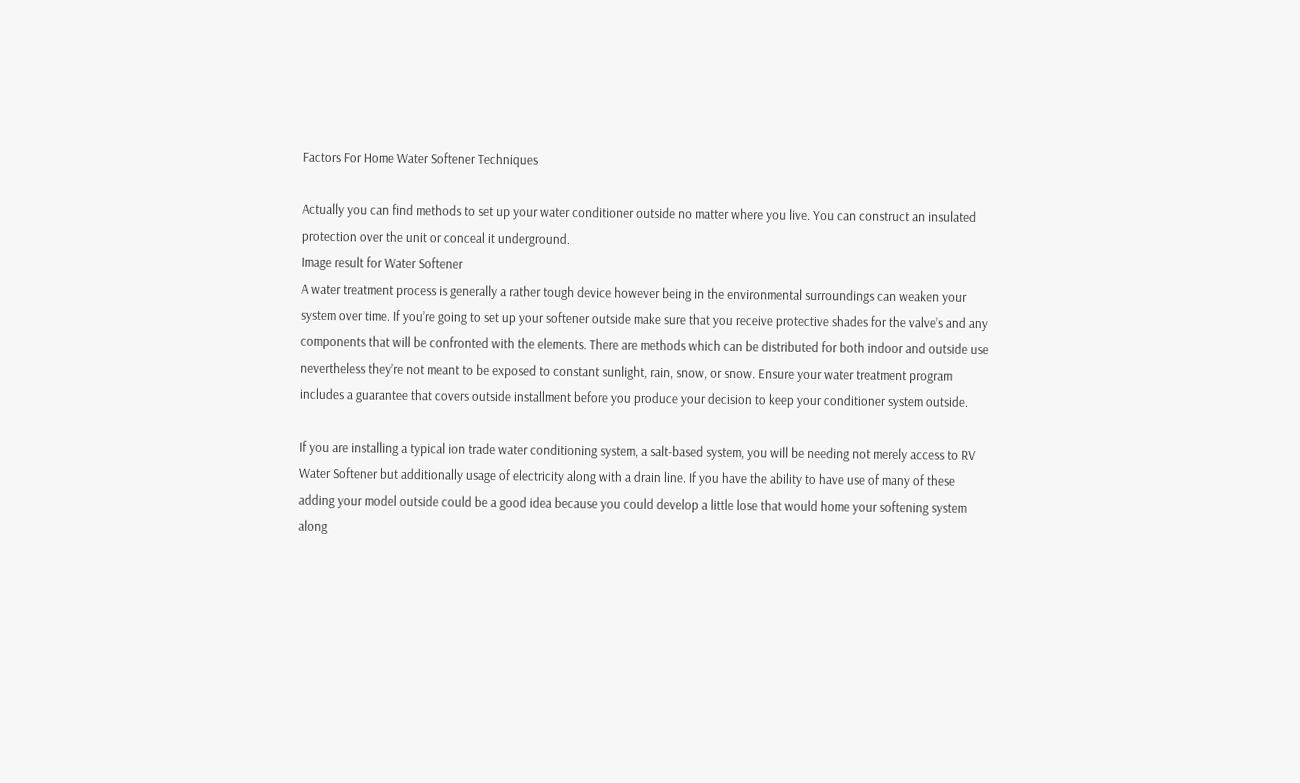Factors For Home Water Softener Techniques

Actually you can find methods to set up your water conditioner outside no matter where you live. You can construct an insulated protection over the unit or conceal it underground.
Image result for Water Softener
A water treatment process is generally a rather tough device however being in the environmental surroundings can weaken your system over time. If you’re going to set up your softener outside make sure that you receive protective shades for the valve’s and any components that will be confronted with the elements. There are methods which can be distributed for both indoor and outside use nevertheless they’re not meant to be exposed to constant sunlight, rain, snow, or snow. Ensure your water treatment program includes a guarantee that covers outside installment before you produce your decision to keep your conditioner system outside.

If you are installing a typical ion trade water conditioning system, a salt-based system, you will be needing not merely access to RV Water Softener but additionally usage of electricity along with a drain line. If you have the ability to have use of many of these adding your model outside could be a good idea because you could develop a little lose that would home your softening system along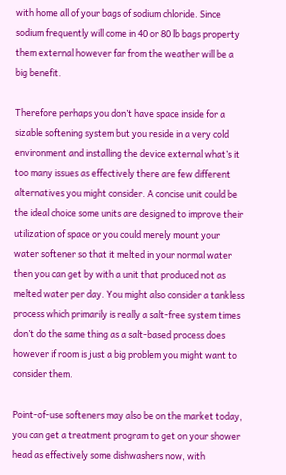with home all of your bags of sodium chloride. Since sodium frequently will come in 40 or 80 lb bags property them external however far from the weather will be a big benefit.

Therefore perhaps you don’t have space inside for a sizable softening system but you reside in a very cold environment and installing the device external what’s it too many issues as effectively there are few different alternatives you might consider. A concise unit could be the ideal choice some units are designed to improve their utilization of space or you could merely mount your water softener so that it melted in your normal water then you can get by with a unit that produced not as melted water per day. You might also consider a tankless process which primarily is really a salt-free system times don’t do the same thing as a salt-based process does however if room is just a big problem you might want to consider them.

Point-of-use softeners may also be on the market today, you can get a treatment program to get on your shower head as effectively some dishwashers now, with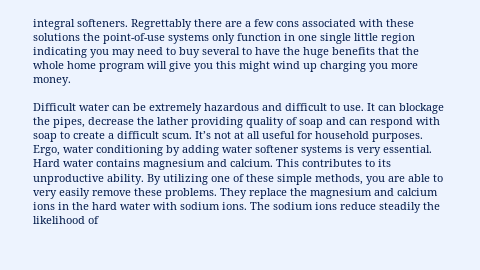integral softeners. Regrettably there are a few cons associated with these solutions the point-of-use systems only function in one single little region indicating you may need to buy several to have the huge benefits that the whole home program will give you this might wind up charging you more money.

Difficult water can be extremely hazardous and difficult to use. It can blockage the pipes, decrease the lather providing quality of soap and can respond with soap to create a difficult scum. It’s not at all useful for household purposes. Ergo, water conditioning by adding water softener systems is very essential. Hard water contains magnesium and calcium. This contributes to its unproductive ability. By utilizing one of these simple methods, you are able to very easily remove these problems. They replace the magnesium and calcium ions in the hard water with sodium ions. The sodium ions reduce steadily the likelihood of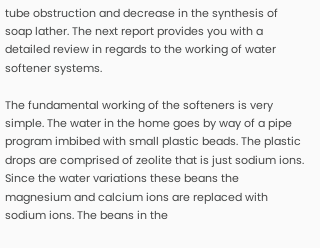tube obstruction and decrease in the synthesis of soap lather. The next report provides you with a detailed review in regards to the working of water softener systems.

The fundamental working of the softeners is very simple. The water in the home goes by way of a pipe program imbibed with small plastic beads. The plastic drops are comprised of zeolite that is just sodium ions. Since the water variations these beans the magnesium and calcium ions are replaced with sodium ions. The beans in the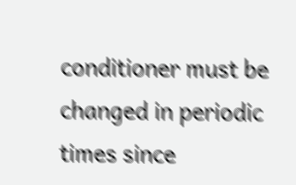conditioner must be changed in periodic times since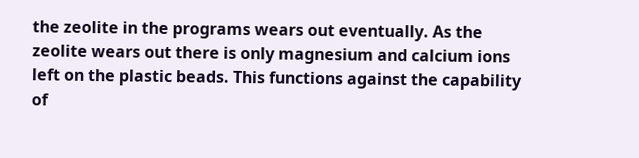the zeolite in the programs wears out eventually. As the zeolite wears out there is only magnesium and calcium ions left on the plastic beads. This functions against the capability of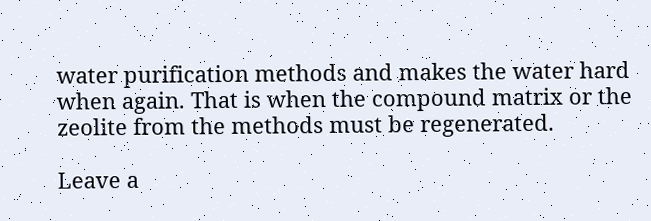water purification methods and makes the water hard when again. That is when the compound matrix or the zeolite from the methods must be regenerated.

Leave a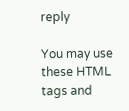reply

You may use these HTML tags and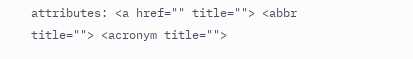attributes: <a href="" title=""> <abbr title=""> <acronym title="">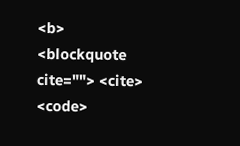<b> <blockquote cite=""> <cite> <code>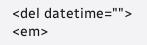<del datetime=""> <em>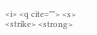<i> <q cite=""> <s> <strike> <strong>